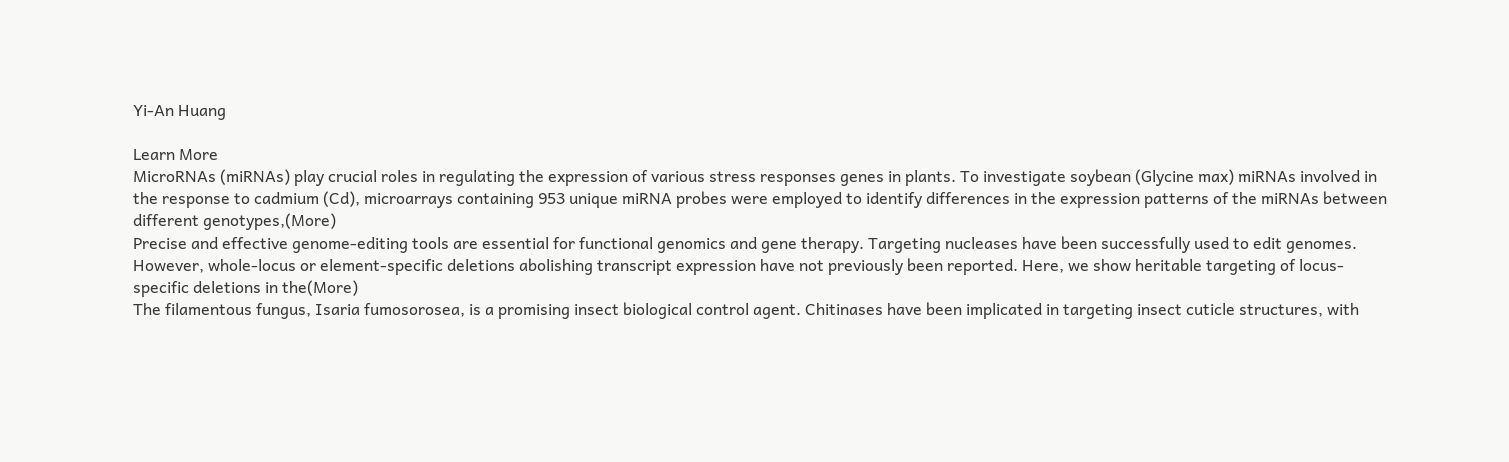Yi-An Huang

Learn More
MicroRNAs (miRNAs) play crucial roles in regulating the expression of various stress responses genes in plants. To investigate soybean (Glycine max) miRNAs involved in the response to cadmium (Cd), microarrays containing 953 unique miRNA probes were employed to identify differences in the expression patterns of the miRNAs between different genotypes,(More)
Precise and effective genome-editing tools are essential for functional genomics and gene therapy. Targeting nucleases have been successfully used to edit genomes. However, whole-locus or element-specific deletions abolishing transcript expression have not previously been reported. Here, we show heritable targeting of locus-specific deletions in the(More)
The filamentous fungus, Isaria fumosorosea, is a promising insect biological control agent. Chitinases have been implicated in targeting insect cuticle structures, with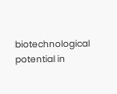biotechnological potential in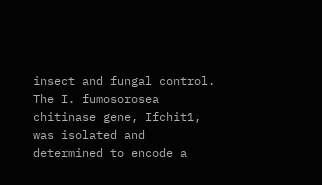insect and fungal control. The I. fumosorosea chitinase gene, Ifchit1, was isolated and determined to encode a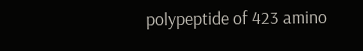polypeptide of 423 amino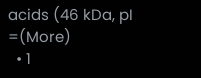acids (46 kDa, pI =(More)
  • 1